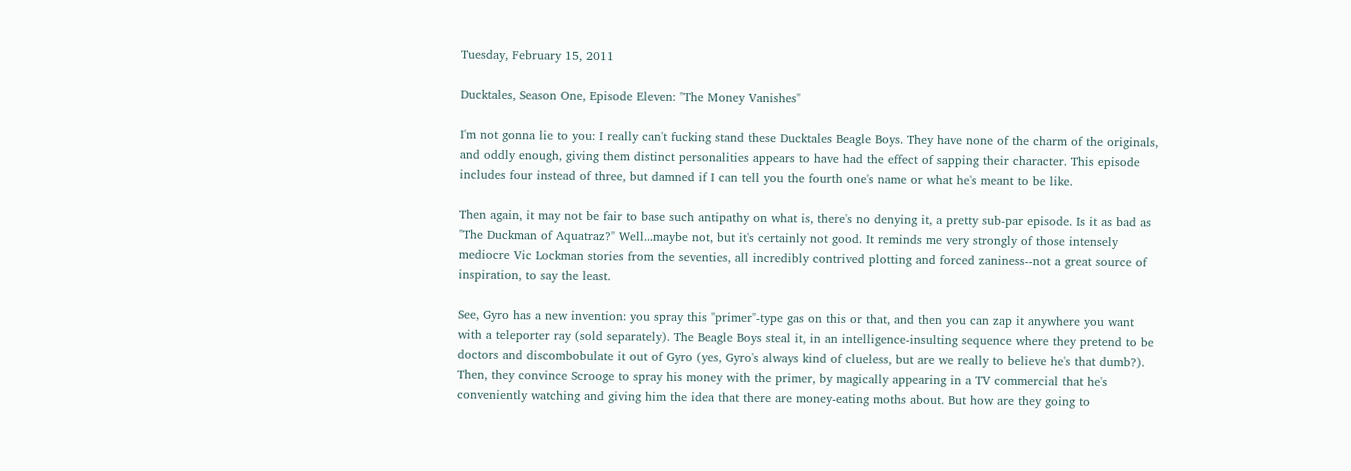Tuesday, February 15, 2011

Ducktales, Season One, Episode Eleven: "The Money Vanishes"

I'm not gonna lie to you: I really can't fucking stand these Ducktales Beagle Boys. They have none of the charm of the originals, and oddly enough, giving them distinct personalities appears to have had the effect of sapping their character. This episode includes four instead of three, but damned if I can tell you the fourth one's name or what he's meant to be like.

Then again, it may not be fair to base such antipathy on what is, there's no denying it, a pretty sub-par episode. Is it as bad as "The Duckman of Aquatraz?" Well...maybe not, but it's certainly not good. It reminds me very strongly of those intensely mediocre Vic Lockman stories from the seventies, all incredibly contrived plotting and forced zaniness--not a great source of inspiration, to say the least.

See, Gyro has a new invention: you spray this "primer"-type gas on this or that, and then you can zap it anywhere you want with a teleporter ray (sold separately). The Beagle Boys steal it, in an intelligence-insulting sequence where they pretend to be doctors and discombobulate it out of Gyro (yes, Gyro's always kind of clueless, but are we really to believe he's that dumb?). Then, they convince Scrooge to spray his money with the primer, by magically appearing in a TV commercial that he's conveniently watching and giving him the idea that there are money-eating moths about. But how are they going to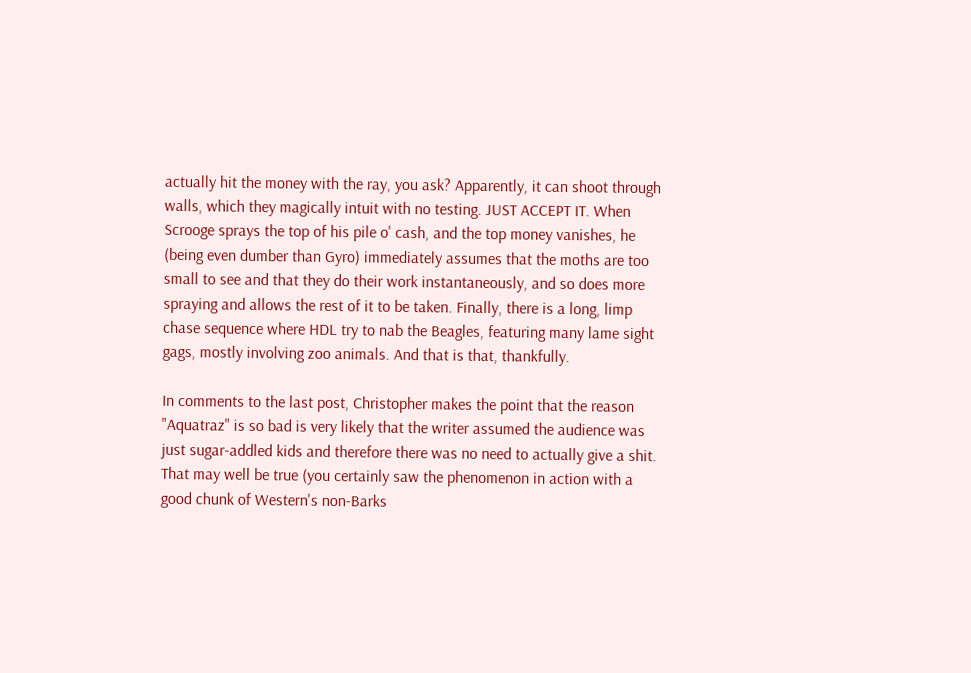actually hit the money with the ray, you ask? Apparently, it can shoot through walls, which they magically intuit with no testing. JUST ACCEPT IT. When Scrooge sprays the top of his pile o' cash, and the top money vanishes, he (being even dumber than Gyro) immediately assumes that the moths are too small to see and that they do their work instantaneously, and so does more spraying and allows the rest of it to be taken. Finally, there is a long, limp chase sequence where HDL try to nab the Beagles, featuring many lame sight gags, mostly involving zoo animals. And that is that, thankfully.

In comments to the last post, Christopher makes the point that the reason "Aquatraz" is so bad is very likely that the writer assumed the audience was just sugar-addled kids and therefore there was no need to actually give a shit. That may well be true (you certainly saw the phenomenon in action with a good chunk of Western's non-Barks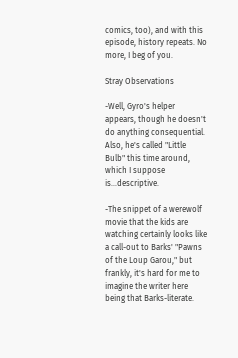comics, too), and with this episode, history repeats. No more, I beg of you.

Stray Observations

-Well, Gyro's helper appears, though he doesn't do anything consequential. Also, he's called "Little Bulb" this time around, which I suppose is...descriptive.

-The snippet of a werewolf movie that the kids are watching certainly looks like a call-out to Barks' "Pawns of the Loup Garou," but frankly, it's hard for me to imagine the writer here being that Barks-literate.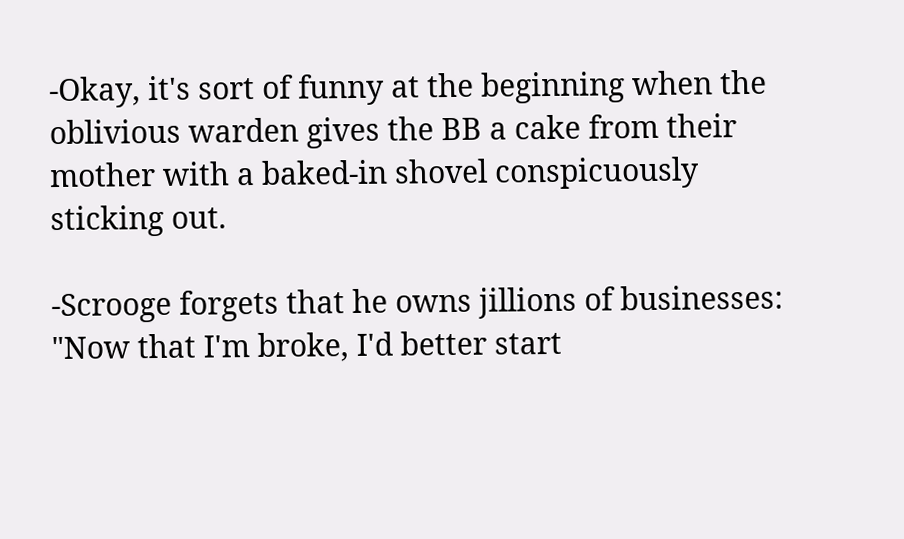-Okay, it's sort of funny at the beginning when the oblivious warden gives the BB a cake from their mother with a baked-in shovel conspicuously sticking out.

-Scrooge forgets that he owns jillions of businesses: "Now that I'm broke, I'd better start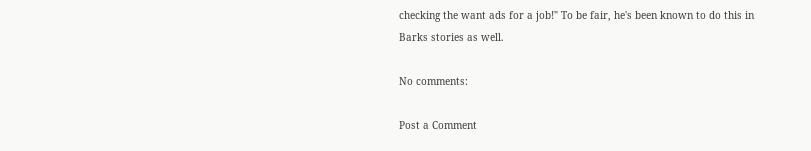checking the want ads for a job!" To be fair, he's been known to do this in Barks stories as well.

No comments:

Post a Comment